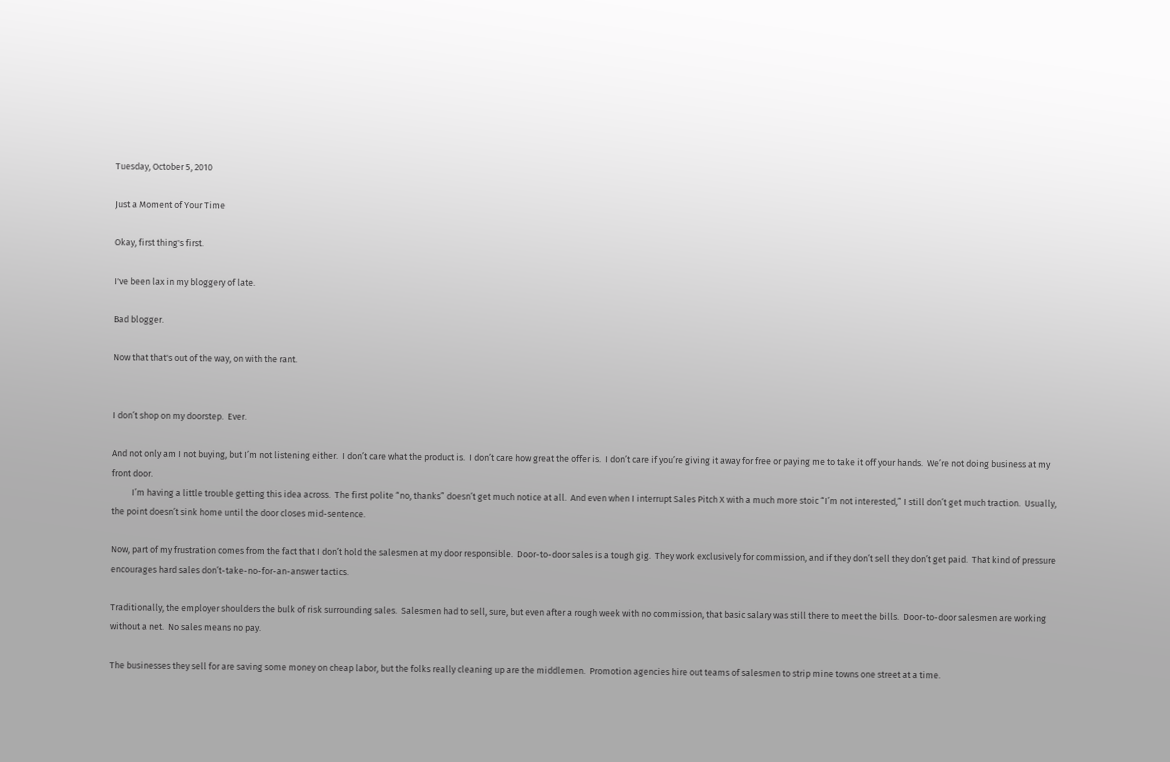Tuesday, October 5, 2010

Just a Moment of Your Time

Okay, first thing's first.

I've been lax in my bloggery of late.

Bad blogger.

Now that that's out of the way, on with the rant.


I don’t shop on my doorstep.  Ever.

And not only am I not buying, but I’m not listening either.  I don’t care what the product is.  I don’t care how great the offer is.  I don’t care if you’re giving it away for free or paying me to take it off your hands.  We’re not doing business at my front door.
          I’m having a little trouble getting this idea across.  The first polite “no, thanks” doesn’t get much notice at all.  And even when I interrupt Sales Pitch X with a much more stoic “I’m not interested,” I still don’t get much traction.  Usually, the point doesn’t sink home until the door closes mid-sentence.

Now, part of my frustration comes from the fact that I don’t hold the salesmen at my door responsible.  Door-to-door sales is a tough gig.  They work exclusively for commission, and if they don’t sell they don’t get paid.  That kind of pressure encourages hard sales don’t-take-no-for-an-answer tactics.

Traditionally, the employer shoulders the bulk of risk surrounding sales.  Salesmen had to sell, sure, but even after a rough week with no commission, that basic salary was still there to meet the bills.  Door-to-door salesmen are working without a net.  No sales means no pay.

The businesses they sell for are saving some money on cheap labor, but the folks really cleaning up are the middlemen.  Promotion agencies hire out teams of salesmen to strip mine towns one street at a time.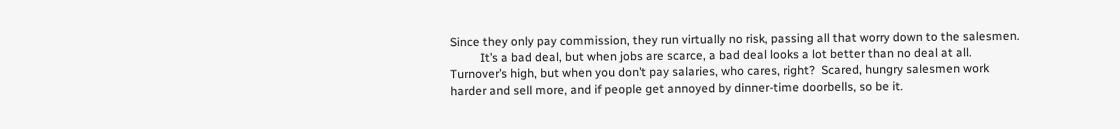Since they only pay commission, they run virtually no risk, passing all that worry down to the salesmen.
          It’s a bad deal, but when jobs are scarce, a bad deal looks a lot better than no deal at all.  Turnover’s high, but when you don’t pay salaries, who cares, right?  Scared, hungry salesmen work harder and sell more, and if people get annoyed by dinner-time doorbells, so be it.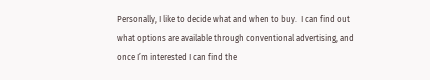Personally, I like to decide what and when to buy.  I can find out what options are available through conventional advertising, and once I’m interested I can find the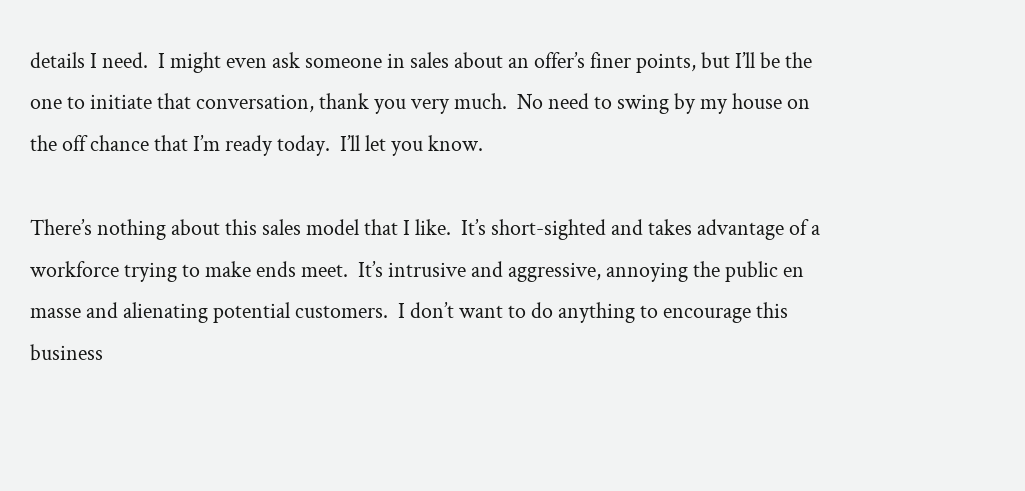details I need.  I might even ask someone in sales about an offer’s finer points, but I’ll be the one to initiate that conversation, thank you very much.  No need to swing by my house on the off chance that I’m ready today.  I’ll let you know.

There’s nothing about this sales model that I like.  It’s short-sighted and takes advantage of a workforce trying to make ends meet.  It’s intrusive and aggressive, annoying the public en masse and alienating potential customers.  I don’t want to do anything to encourage this business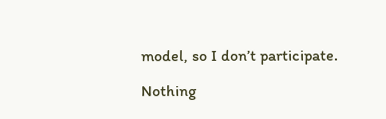model, so I don’t participate.

Nothing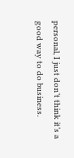personal, I just don’t think it’s a good way to do business.